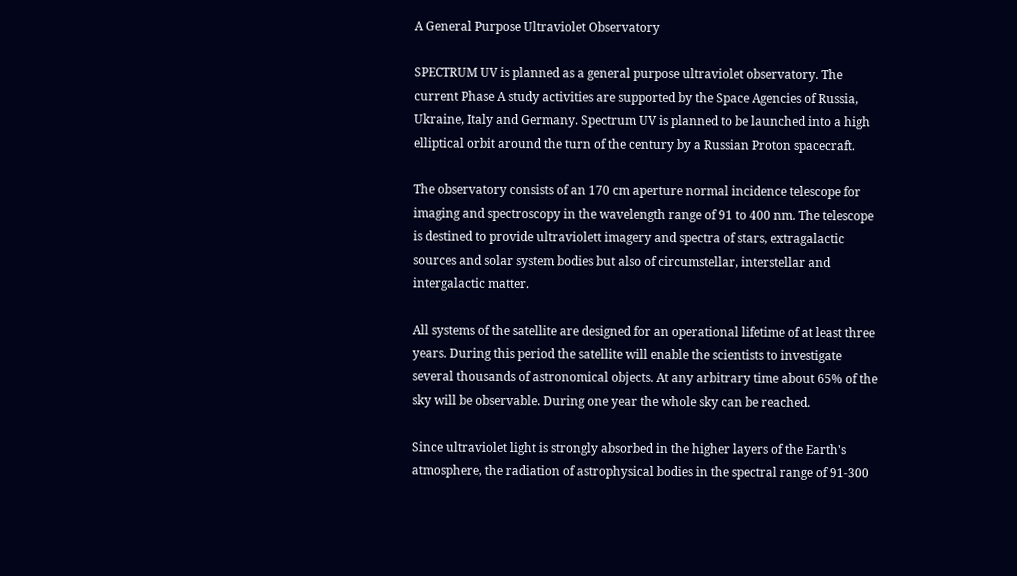A General Purpose Ultraviolet Observatory

SPECTRUM UV is planned as a general purpose ultraviolet observatory. The current Phase A study activities are supported by the Space Agencies of Russia, Ukraine, Italy and Germany. Spectrum UV is planned to be launched into a high elliptical orbit around the turn of the century by a Russian Proton spacecraft.

The observatory consists of an 170 cm aperture normal incidence telescope for imaging and spectroscopy in the wavelength range of 91 to 400 nm. The telescope is destined to provide ultraviolett imagery and spectra of stars, extragalactic sources and solar system bodies but also of circumstellar, interstellar and intergalactic matter.

All systems of the satellite are designed for an operational lifetime of at least three years. During this period the satellite will enable the scientists to investigate several thousands of astronomical objects. At any arbitrary time about 65% of the sky will be observable. During one year the whole sky can be reached.

Since ultraviolet light is strongly absorbed in the higher layers of the Earth's atmosphere, the radiation of astrophysical bodies in the spectral range of 91-300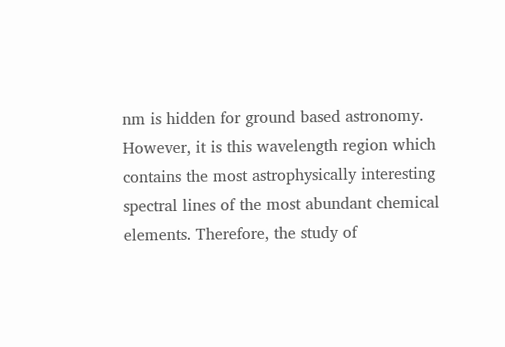nm is hidden for ground based astronomy. However, it is this wavelength region which contains the most astrophysically interesting spectral lines of the most abundant chemical elements. Therefore, the study of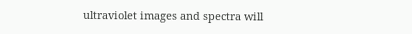ultraviolet images and spectra will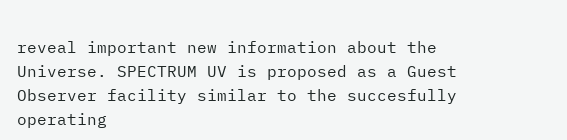reveal important new information about the Universe. SPECTRUM UV is proposed as a Guest Observer facility similar to the succesfully operating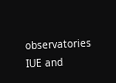observatories IUE and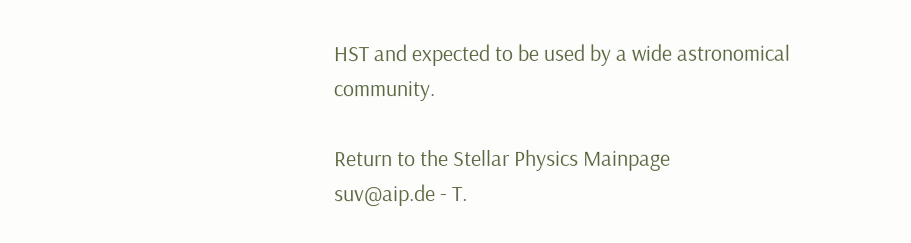HST and expected to be used by a wide astronomical community.

Return to the Stellar Physics Mainpage
suv@aip.de - T.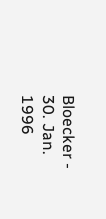Bloecker - 30. Jan. 1996